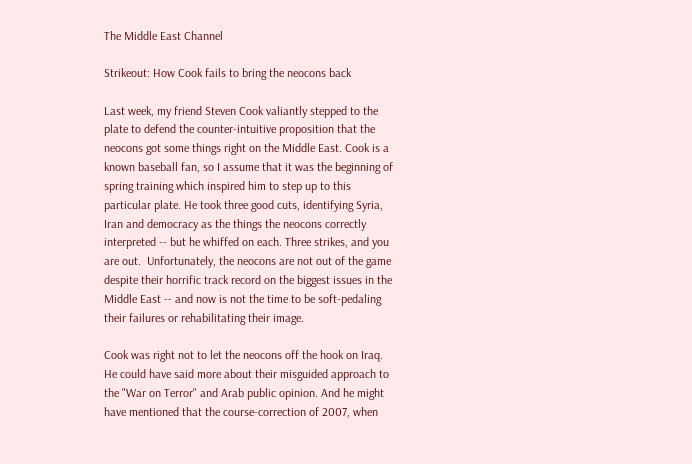The Middle East Channel

Strikeout: How Cook fails to bring the neocons back

Last week, my friend Steven Cook valiantly stepped to the plate to defend the counter-intuitive proposition that the neocons got some things right on the Middle East. Cook is a known baseball fan, so I assume that it was the beginning of spring training which inspired him to step up to this particular plate. He took three good cuts, identifying Syria, Iran and democracy as the things the neocons correctly interpreted -- but he whiffed on each. Three strikes, and you are out.  Unfortunately, the neocons are not out of the game despite their horrific track record on the biggest issues in the Middle East -- and now is not the time to be soft-pedaling their failures or rehabilitating their image.

Cook was right not to let the neocons off the hook on Iraq. He could have said more about their misguided approach to the "War on Terror" and Arab public opinion. And he might have mentioned that the course-correction of 2007, when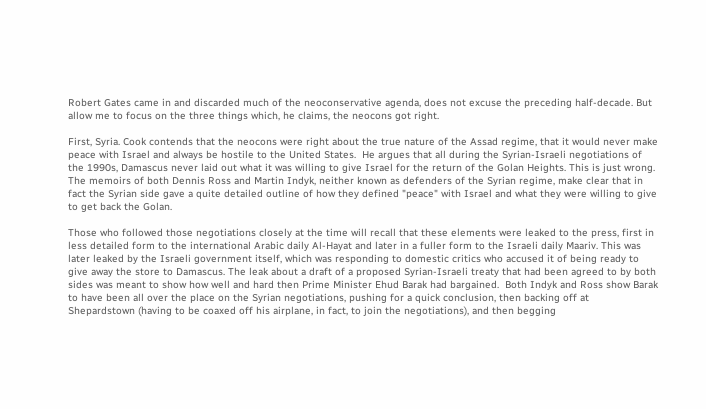Robert Gates came in and discarded much of the neoconservative agenda, does not excuse the preceding half-decade. But allow me to focus on the three things which, he claims, the neocons got right.

First, Syria. Cook contends that the neocons were right about the true nature of the Assad regime, that it would never make peace with Israel and always be hostile to the United States.  He argues that all during the Syrian-Israeli negotiations of the 1990s, Damascus never laid out what it was willing to give Israel for the return of the Golan Heights. This is just wrong. The memoirs of both Dennis Ross and Martin Indyk, neither known as defenders of the Syrian regime, make clear that in fact the Syrian side gave a quite detailed outline of how they defined "peace" with Israel and what they were willing to give to get back the Golan.

Those who followed those negotiations closely at the time will recall that these elements were leaked to the press, first in less detailed form to the international Arabic daily Al-Hayat and later in a fuller form to the Israeli daily Maariv. This was later leaked by the Israeli government itself, which was responding to domestic critics who accused it of being ready to give away the store to Damascus. The leak about a draft of a proposed Syrian-Israeli treaty that had been agreed to by both sides was meant to show how well and hard then Prime Minister Ehud Barak had bargained.  Both Indyk and Ross show Barak to have been all over the place on the Syrian negotiations, pushing for a quick conclusion, then backing off at Shepardstown (having to be coaxed off his airplane, in fact, to join the negotiations), and then begging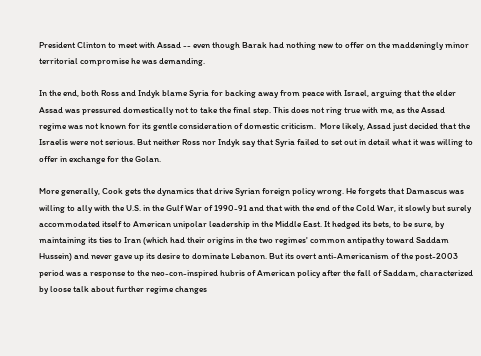President Clinton to meet with Assad -- even though Barak had nothing new to offer on the maddeningly minor territorial compromise he was demanding.

In the end, both Ross and Indyk blame Syria for backing away from peace with Israel, arguing that the elder Assad was pressured domestically not to take the final step. This does not ring true with me, as the Assad regime was not known for its gentle consideration of domestic criticism.  More likely, Assad just decided that the Israelis were not serious. But neither Ross nor Indyk say that Syria failed to set out in detail what it was willing to offer in exchange for the Golan.

More generally, Cook gets the dynamics that drive Syrian foreign policy wrong. He forgets that Damascus was willing to ally with the U.S. in the Gulf War of 1990-91 and that with the end of the Cold War, it slowly but surely accommodated itself to American unipolar leadership in the Middle East. It hedged its bets, to be sure, by maintaining its ties to Iran (which had their origins in the two regimes' common antipathy toward Saddam Hussein) and never gave up its desire to dominate Lebanon. But its overt anti-Americanism of the post-2003 period was a response to the neo-con-inspired hubris of American policy after the fall of Saddam, characterized by loose talk about further regime changes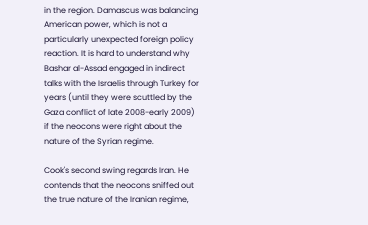in the region. Damascus was balancing American power, which is not a particularly unexpected foreign policy reaction. It is hard to understand why Bashar al-Assad engaged in indirect talks with the Israelis through Turkey for years (until they were scuttled by the Gaza conflict of late 2008-early 2009) if the neocons were right about the nature of the Syrian regime.

Cook's second swing regards Iran. He contends that the neocons sniffed out the true nature of the Iranian regime,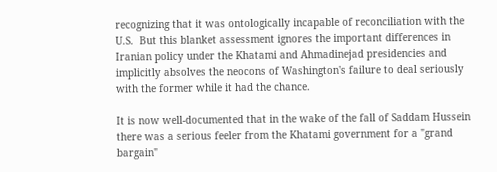recognizing that it was ontologically incapable of reconciliation with the U.S.  But this blanket assessment ignores the important differences in Iranian policy under the Khatami and Ahmadinejad presidencies and implicitly absolves the neocons of Washington's failure to deal seriously with the former while it had the chance.

It is now well-documented that in the wake of the fall of Saddam Hussein there was a serious feeler from the Khatami government for a "grand bargain"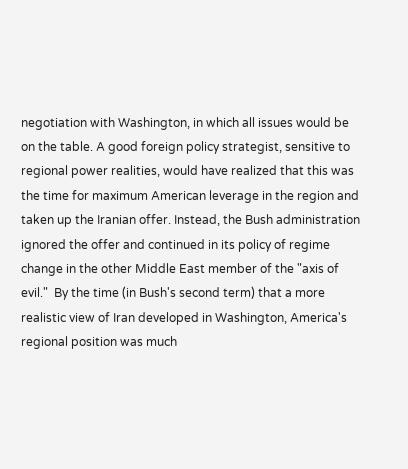negotiation with Washington, in which all issues would be on the table. A good foreign policy strategist, sensitive to regional power realities, would have realized that this was the time for maximum American leverage in the region and taken up the Iranian offer. Instead, the Bush administration ignored the offer and continued in its policy of regime change in the other Middle East member of the "axis of evil."  By the time (in Bush's second term) that a more realistic view of Iran developed in Washington, America's regional position was much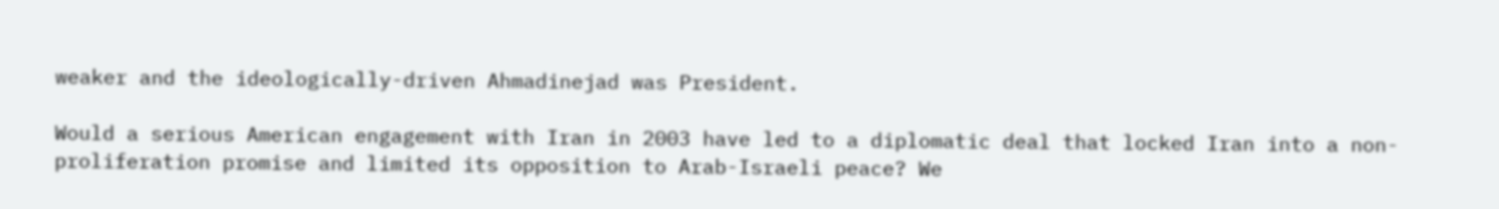weaker and the ideologically-driven Ahmadinejad was President.

Would a serious American engagement with Iran in 2003 have led to a diplomatic deal that locked Iran into a non-proliferation promise and limited its opposition to Arab-Israeli peace? We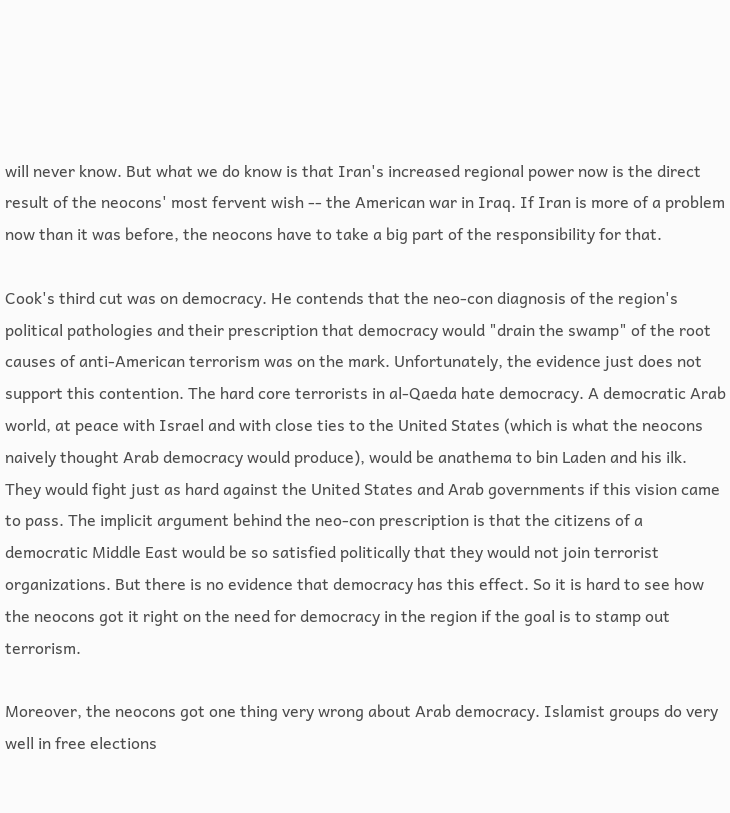will never know. But what we do know is that Iran's increased regional power now is the direct result of the neocons' most fervent wish -- the American war in Iraq. If Iran is more of a problem now than it was before, the neocons have to take a big part of the responsibility for that.

Cook's third cut was on democracy. He contends that the neo-con diagnosis of the region's political pathologies and their prescription that democracy would "drain the swamp" of the root causes of anti-American terrorism was on the mark. Unfortunately, the evidence just does not support this contention. The hard core terrorists in al-Qaeda hate democracy. A democratic Arab world, at peace with Israel and with close ties to the United States (which is what the neocons naively thought Arab democracy would produce), would be anathema to bin Laden and his ilk.  They would fight just as hard against the United States and Arab governments if this vision came to pass. The implicit argument behind the neo-con prescription is that the citizens of a democratic Middle East would be so satisfied politically that they would not join terrorist organizations. But there is no evidence that democracy has this effect. So it is hard to see how the neocons got it right on the need for democracy in the region if the goal is to stamp out terrorism.

Moreover, the neocons got one thing very wrong about Arab democracy. Islamist groups do very well in free elections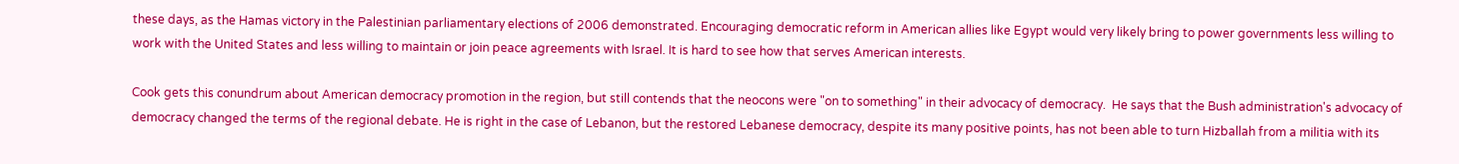these days, as the Hamas victory in the Palestinian parliamentary elections of 2006 demonstrated. Encouraging democratic reform in American allies like Egypt would very likely bring to power governments less willing to work with the United States and less willing to maintain or join peace agreements with Israel. It is hard to see how that serves American interests.

Cook gets this conundrum about American democracy promotion in the region, but still contends that the neocons were "on to something" in their advocacy of democracy.  He says that the Bush administration's advocacy of democracy changed the terms of the regional debate. He is right in the case of Lebanon, but the restored Lebanese democracy, despite its many positive points, has not been able to turn Hizballah from a militia with its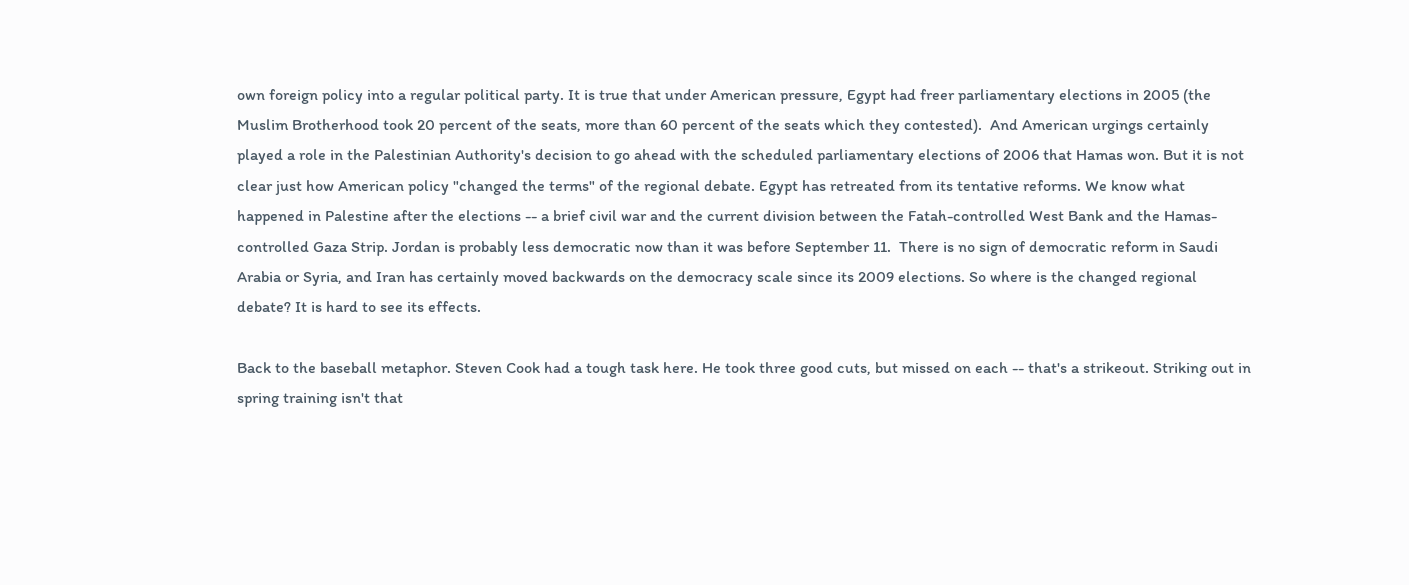own foreign policy into a regular political party. It is true that under American pressure, Egypt had freer parliamentary elections in 2005 (the Muslim Brotherhood took 20 percent of the seats, more than 60 percent of the seats which they contested).  And American urgings certainly played a role in the Palestinian Authority's decision to go ahead with the scheduled parliamentary elections of 2006 that Hamas won. But it is not clear just how American policy "changed the terms" of the regional debate. Egypt has retreated from its tentative reforms. We know what happened in Palestine after the elections -- a brief civil war and the current division between the Fatah-controlled West Bank and the Hamas-controlled Gaza Strip. Jordan is probably less democratic now than it was before September 11.  There is no sign of democratic reform in Saudi Arabia or Syria, and Iran has certainly moved backwards on the democracy scale since its 2009 elections. So where is the changed regional debate? It is hard to see its effects.

Back to the baseball metaphor. Steven Cook had a tough task here. He took three good cuts, but missed on each -- that's a strikeout. Striking out in spring training isn't that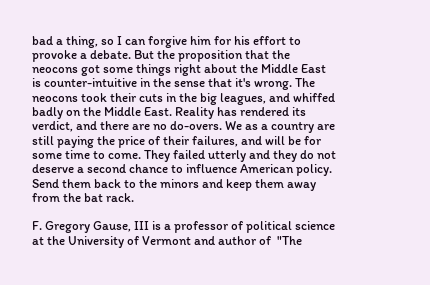bad a thing, so I can forgive him for his effort to provoke a debate. But the proposition that the neocons got some things right about the Middle East is counter-intuitive in the sense that it's wrong. The neocons took their cuts in the big leagues, and whiffed badly on the Middle East. Reality has rendered its verdict, and there are no do-overs. We as a country are still paying the price of their failures, and will be for some time to come. They failed utterly and they do not deserve a second chance to influence American policy. Send them back to the minors and keep them away from the bat rack.

F. Gregory Gause, III is a professor of political science at the University of Vermont and author of  "The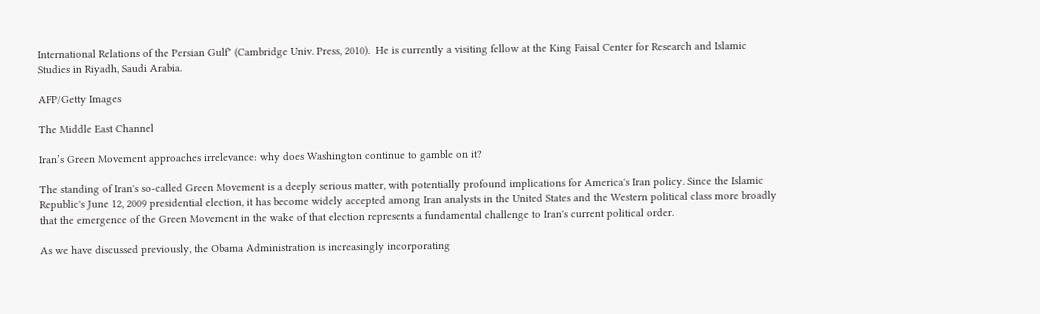International Relations of the Persian Gulf" (Cambridge Univ. Press, 2010).  He is currently a visiting fellow at the King Faisal Center for Research and Islamic Studies in Riyadh, Saudi Arabia.

AFP/Getty Images

The Middle East Channel

Iran’s Green Movement approaches irrelevance: why does Washington continue to gamble on it?

The standing of Iran's so-called Green Movement is a deeply serious matter, with potentially profound implications for America's Iran policy. Since the Islamic Republic's June 12, 2009 presidential election, it has become widely accepted among Iran analysts in the United States and the Western political class more broadly that the emergence of the Green Movement in the wake of that election represents a fundamental challenge to Iran's current political order.

As we have discussed previously, the Obama Administration is increasingly incorporating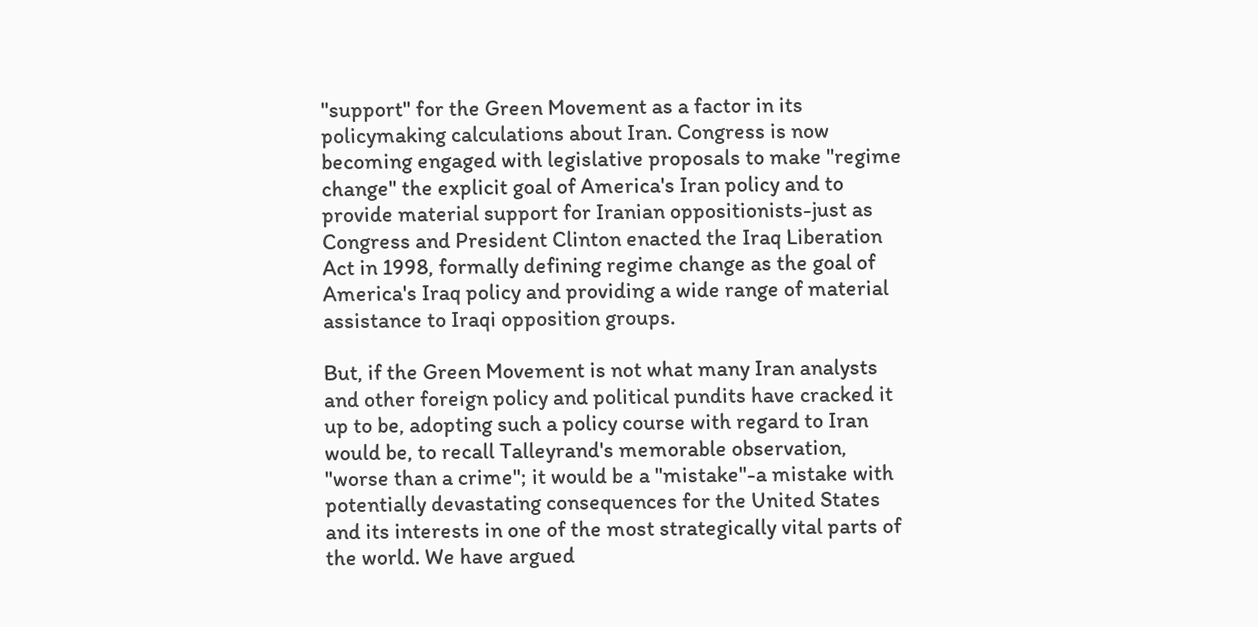"support" for the Green Movement as a factor in its policymaking calculations about Iran. Congress is now becoming engaged with legislative proposals to make "regime change" the explicit goal of America's Iran policy and to provide material support for Iranian oppositionists-just as Congress and President Clinton enacted the Iraq Liberation Act in 1998, formally defining regime change as the goal of America's Iraq policy and providing a wide range of material assistance to Iraqi opposition groups.

But, if the Green Movement is not what many Iran analysts and other foreign policy and political pundits have cracked it up to be, adopting such a policy course with regard to Iran would be, to recall Talleyrand's memorable observation, "worse than a crime"; it would be a "mistake"-a mistake with potentially devastating consequences for the United States and its interests in one of the most strategically vital parts of the world. We have argued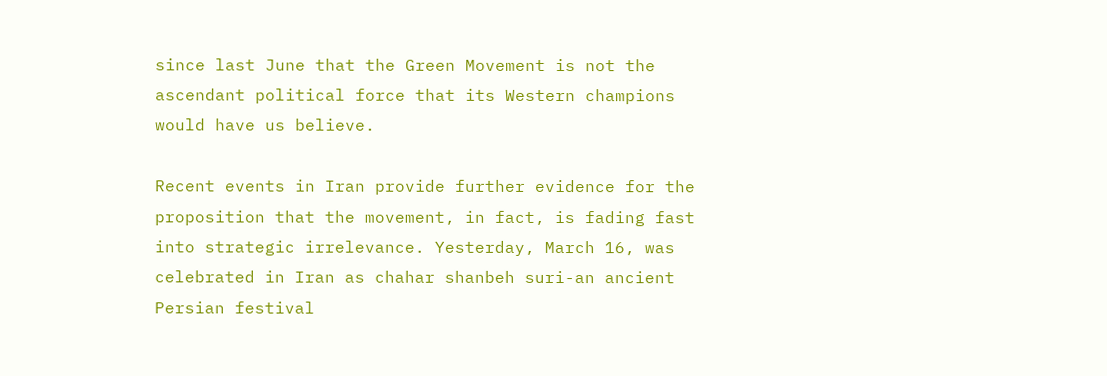since last June that the Green Movement is not the ascendant political force that its Western champions would have us believe.

Recent events in Iran provide further evidence for the proposition that the movement, in fact, is fading fast into strategic irrelevance. Yesterday, March 16, was celebrated in Iran as chahar shanbeh suri-an ancient Persian festival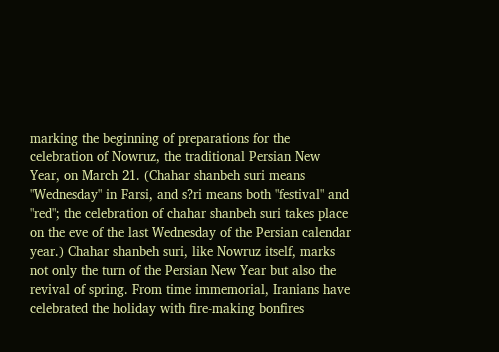marking the beginning of preparations for the celebration of Nowruz, the traditional Persian New Year, on March 21. (Chahar shanbeh suri means "Wednesday" in Farsi, and s?ri means both "festival" and "red"; the celebration of chahar shanbeh suri takes place on the eve of the last Wednesday of the Persian calendar year.) Chahar shanbeh suri, like Nowruz itself, marks not only the turn of the Persian New Year but also the revival of spring. From time immemorial, Iranians have celebrated the holiday with fire-making bonfires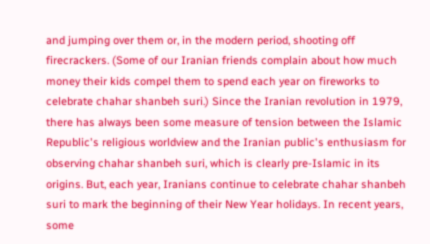and jumping over them or, in the modern period, shooting off firecrackers. (Some of our Iranian friends complain about how much money their kids compel them to spend each year on fireworks to celebrate chahar shanbeh suri.) Since the Iranian revolution in 1979, there has always been some measure of tension between the Islamic Republic's religious worldview and the Iranian public's enthusiasm for observing chahar shanbeh suri, which is clearly pre-Islamic in its origins. But, each year, Iranians continue to celebrate chahar shanbeh suri to mark the beginning of their New Year holidays. In recent years, some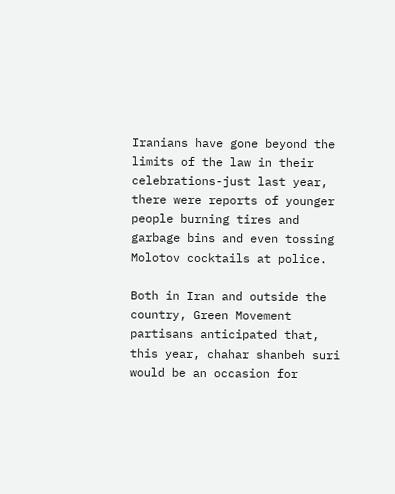Iranians have gone beyond the limits of the law in their celebrations-just last year, there were reports of younger people burning tires and garbage bins and even tossing Molotov cocktails at police.

Both in Iran and outside the country, Green Movement partisans anticipated that, this year, chahar shanbeh suri would be an occasion for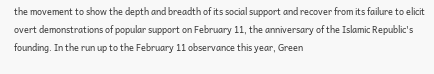the movement to show the depth and breadth of its social support and recover from its failure to elicit overt demonstrations of popular support on February 11, the anniversary of the Islamic Republic's founding. In the run up to the February 11 observance this year, Green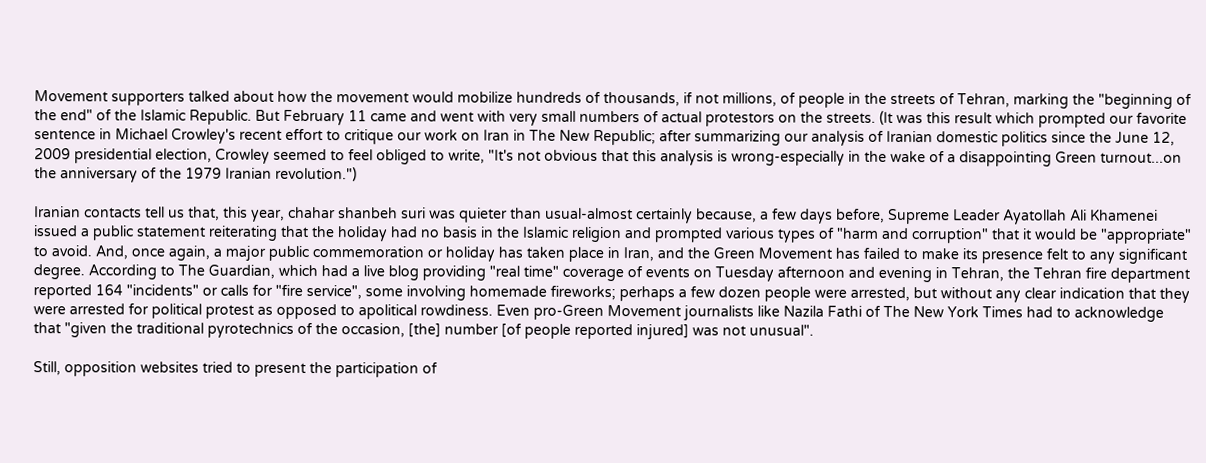Movement supporters talked about how the movement would mobilize hundreds of thousands, if not millions, of people in the streets of Tehran, marking the "beginning of the end" of the Islamic Republic. But February 11 came and went with very small numbers of actual protestors on the streets. (It was this result which prompted our favorite sentence in Michael Crowley's recent effort to critique our work on Iran in The New Republic; after summarizing our analysis of Iranian domestic politics since the June 12, 2009 presidential election, Crowley seemed to feel obliged to write, "It's not obvious that this analysis is wrong-especially in the wake of a disappointing Green turnout...on the anniversary of the 1979 Iranian revolution.")

Iranian contacts tell us that, this year, chahar shanbeh suri was quieter than usual-almost certainly because, a few days before, Supreme Leader Ayatollah Ali Khamenei issued a public statement reiterating that the holiday had no basis in the Islamic religion and prompted various types of "harm and corruption" that it would be "appropriate" to avoid. And, once again, a major public commemoration or holiday has taken place in Iran, and the Green Movement has failed to make its presence felt to any significant degree. According to The Guardian, which had a live blog providing "real time" coverage of events on Tuesday afternoon and evening in Tehran, the Tehran fire department reported 164 "incidents" or calls for "fire service", some involving homemade fireworks; perhaps a few dozen people were arrested, but without any clear indication that they were arrested for political protest as opposed to apolitical rowdiness. Even pro-Green Movement journalists like Nazila Fathi of The New York Times had to acknowledge that "given the traditional pyrotechnics of the occasion, [the] number [of people reported injured] was not unusual".

Still, opposition websites tried to present the participation of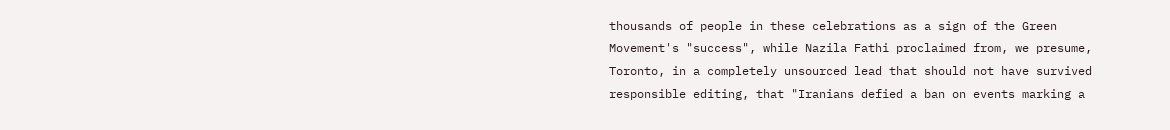thousands of people in these celebrations as a sign of the Green Movement's "success", while Nazila Fathi proclaimed from, we presume, Toronto, in a completely unsourced lead that should not have survived responsible editing, that "Iranians defied a ban on events marking a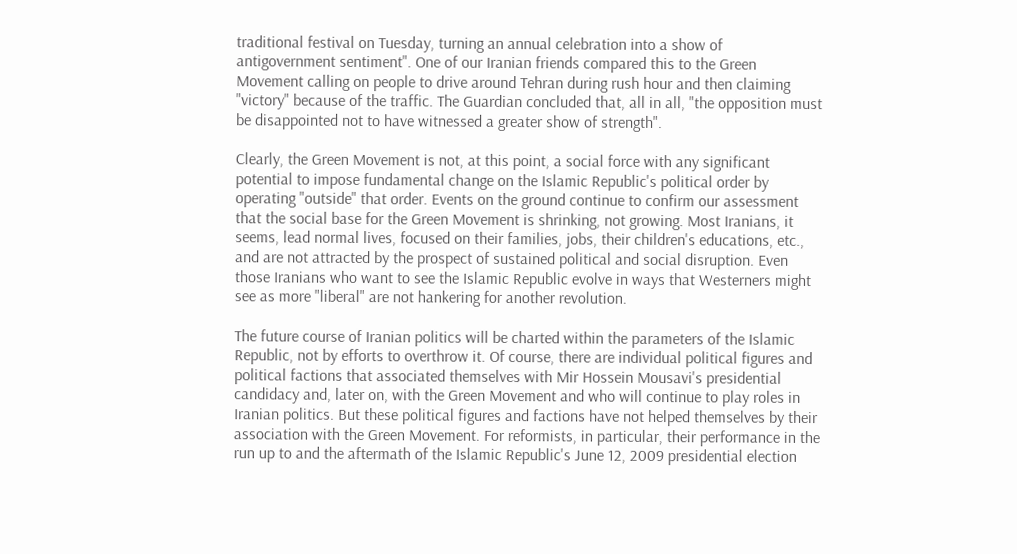traditional festival on Tuesday, turning an annual celebration into a show of antigovernment sentiment". One of our Iranian friends compared this to the Green Movement calling on people to drive around Tehran during rush hour and then claiming "victory" because of the traffic. The Guardian concluded that, all in all, "the opposition must be disappointed not to have witnessed a greater show of strength".

Clearly, the Green Movement is not, at this point, a social force with any significant potential to impose fundamental change on the Islamic Republic's political order by operating "outside" that order. Events on the ground continue to confirm our assessment that the social base for the Green Movement is shrinking, not growing. Most Iranians, it seems, lead normal lives, focused on their families, jobs, their children's educations, etc., and are not attracted by the prospect of sustained political and social disruption. Even those Iranians who want to see the Islamic Republic evolve in ways that Westerners might see as more "liberal" are not hankering for another revolution.

The future course of Iranian politics will be charted within the parameters of the Islamic Republic, not by efforts to overthrow it. Of course, there are individual political figures and political factions that associated themselves with Mir Hossein Mousavi's presidential candidacy and, later on, with the Green Movement and who will continue to play roles in Iranian politics. But these political figures and factions have not helped themselves by their association with the Green Movement. For reformists, in particular, their performance in the run up to and the aftermath of the Islamic Republic's June 12, 2009 presidential election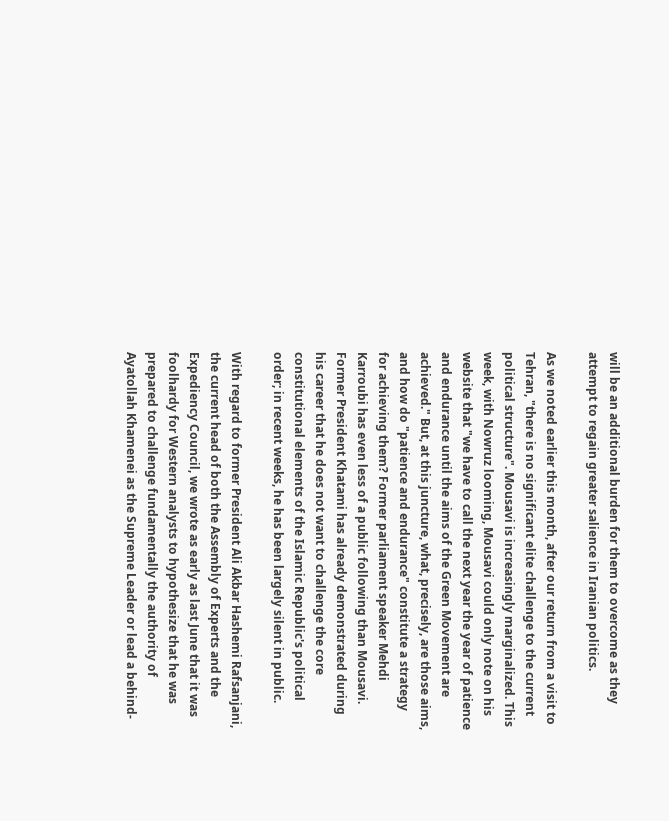will be an additional burden for them to overcome as they attempt to regain greater salience in Iranian politics.

As we noted earlier this month, after our return from a visit to Tehran, "there is no significant elite challenge to the current political structure". Mousavi is increasingly marginalized. This week, with Nowruz looming, Mousavi could only note on his website that "we have to call the next year the year of patience and endurance until the aims of the Green Movement are achieved." But, at this juncture, what, precisely, are those aims, and how do "patience and endurance" constitute a strategy for achieving them? Former parliament speaker Mehdi Karroubi has even less of a public following than Mousavi. Former President Khatami has already demonstrated during his career that he does not want to challenge the core constitutional elements of the Islamic Republic's political order; in recent weeks, he has been largely silent in public.

With regard to former President Ali Akbar Hashemi Rafsanjani, the current head of both the Assembly of Experts and the Expediency Council, we wrote as early as last June that it was foolhardy for Western analysts to hypothesize that he was prepared to challenge fundamentally the authority of Ayatollah Khamenei as the Supreme Leader or lead a behind-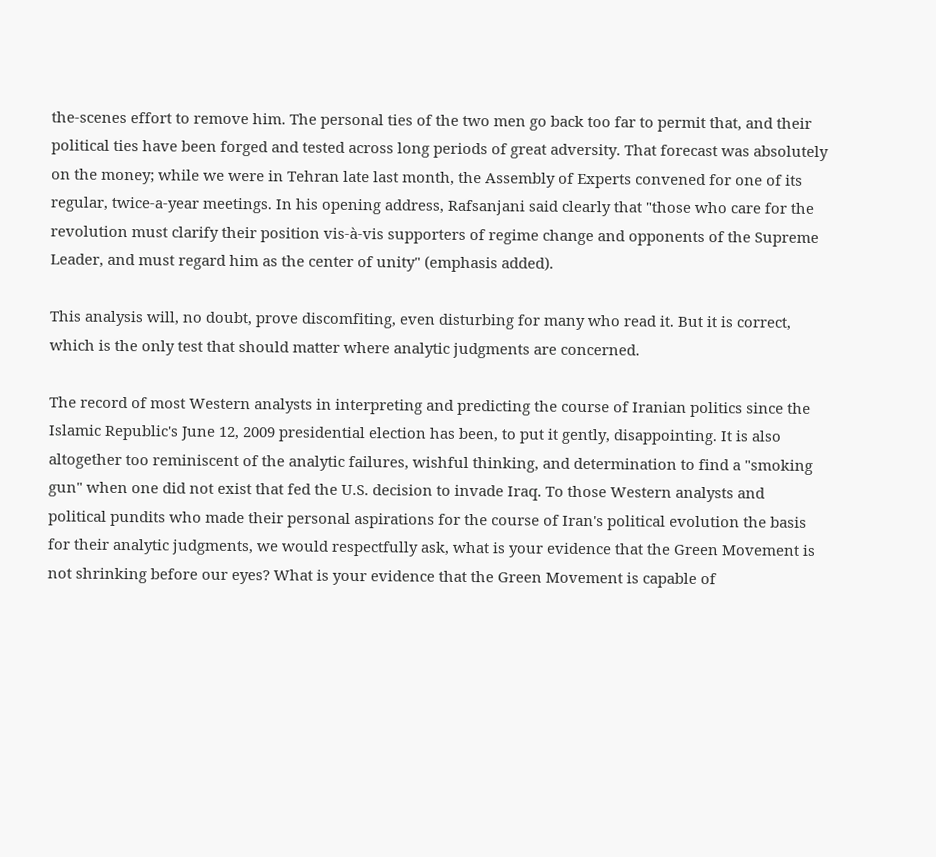the-scenes effort to remove him. The personal ties of the two men go back too far to permit that, and their political ties have been forged and tested across long periods of great adversity. That forecast was absolutely on the money; while we were in Tehran late last month, the Assembly of Experts convened for one of its regular, twice-a-year meetings. In his opening address, Rafsanjani said clearly that "those who care for the revolution must clarify their position vis-à-vis supporters of regime change and opponents of the Supreme Leader, and must regard him as the center of unity" (emphasis added).

This analysis will, no doubt, prove discomfiting, even disturbing for many who read it. But it is correct, which is the only test that should matter where analytic judgments are concerned.

The record of most Western analysts in interpreting and predicting the course of Iranian politics since the Islamic Republic's June 12, 2009 presidential election has been, to put it gently, disappointing. It is also altogether too reminiscent of the analytic failures, wishful thinking, and determination to find a "smoking gun" when one did not exist that fed the U.S. decision to invade Iraq. To those Western analysts and political pundits who made their personal aspirations for the course of Iran's political evolution the basis for their analytic judgments, we would respectfully ask, what is your evidence that the Green Movement is not shrinking before our eyes? What is your evidence that the Green Movement is capable of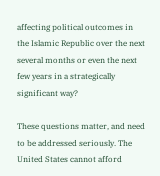affecting political outcomes in the Islamic Republic over the next several months or even the next few years in a strategically significant way?

These questions matter, and need to be addressed seriously. The United States cannot afford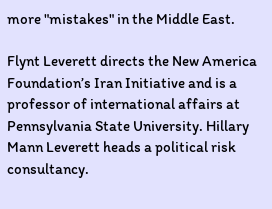more "mistakes" in the Middle East.

Flynt Leverett directs the New America Foundation’s Iran Initiative and is a professor of international affairs at Pennsylvania State University. Hillary Mann Leverett heads a political risk consultancy.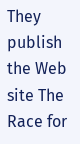They publish the Web site The Race for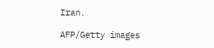Iran.

AFP/Getty images